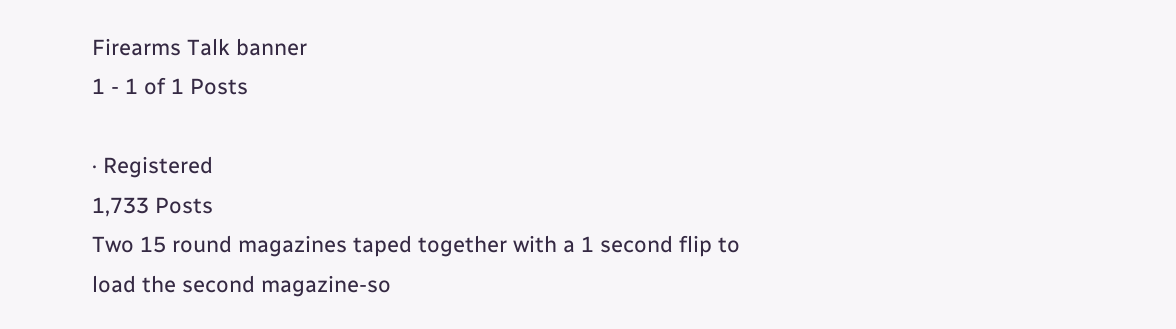Firearms Talk banner
1 - 1 of 1 Posts

· Registered
1,733 Posts
Two 15 round magazines taped together with a 1 second flip to load the second magazine-so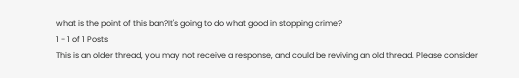what is the point of this ban?It's going to do what good in stopping crime?
1 - 1 of 1 Posts
This is an older thread, you may not receive a response, and could be reviving an old thread. Please consider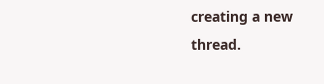creating a new thread.